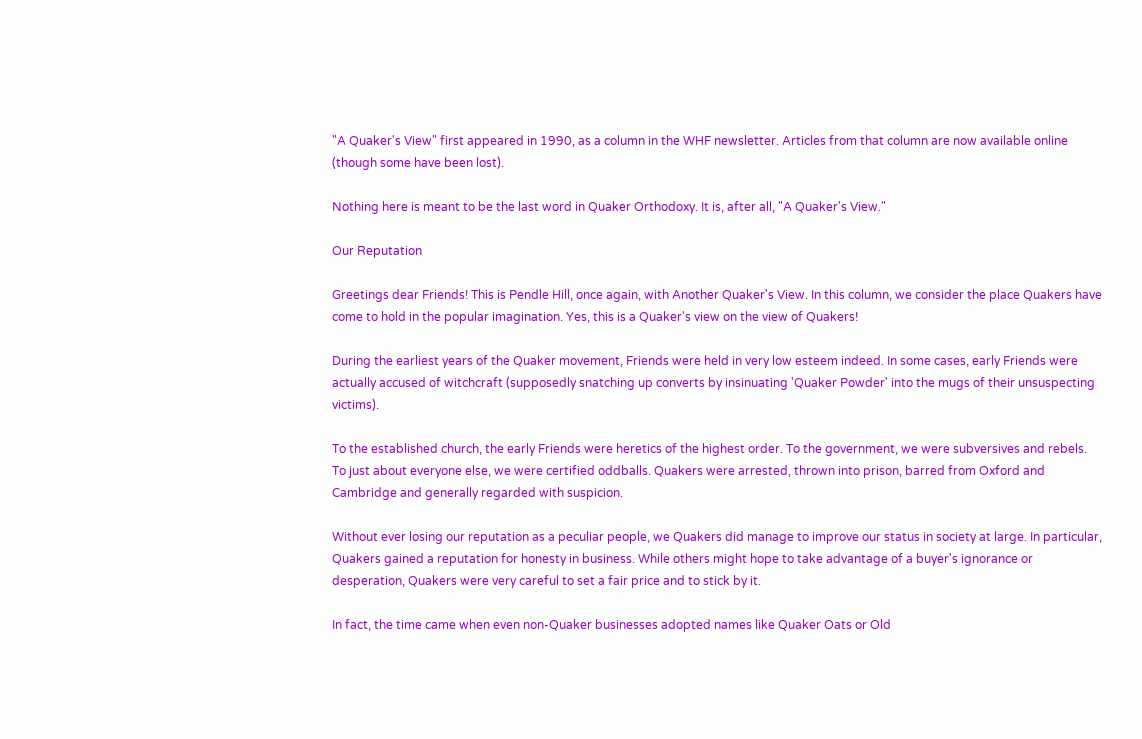"A Quaker's View" first appeared in 1990, as a column in the WHF newsletter. Articles from that column are now available online (though some have been lost).

Nothing here is meant to be the last word in Quaker Orthodoxy. It is, after all, "A Quaker's View."

Our Reputation

Greetings dear Friends! This is Pendle Hill, once again, with Another Quaker's View. In this column, we consider the place Quakers have come to hold in the popular imagination. Yes, this is a Quaker's view on the view of Quakers!

During the earliest years of the Quaker movement, Friends were held in very low esteem indeed. In some cases, early Friends were actually accused of witchcraft (supposedly snatching up converts by insinuating 'Quaker Powder' into the mugs of their unsuspecting victims).

To the established church, the early Friends were heretics of the highest order. To the government, we were subversives and rebels. To just about everyone else, we were certified oddballs. Quakers were arrested, thrown into prison, barred from Oxford and Cambridge and generally regarded with suspicion.

Without ever losing our reputation as a peculiar people, we Quakers did manage to improve our status in society at large. In particular, Quakers gained a reputation for honesty in business. While others might hope to take advantage of a buyer's ignorance or desperation, Quakers were very careful to set a fair price and to stick by it.

In fact, the time came when even non-Quaker businesses adopted names like Quaker Oats or Old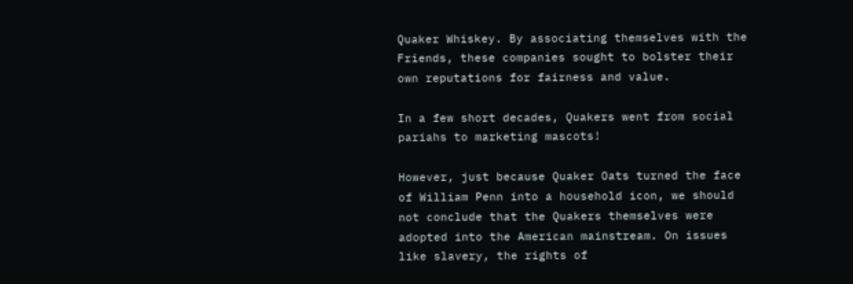Quaker Whiskey. By associating themselves with the Friends, these companies sought to bolster their own reputations for fairness and value.

In a few short decades, Quakers went from social pariahs to marketing mascots!

However, just because Quaker Oats turned the face of William Penn into a household icon, we should not conclude that the Quakers themselves were adopted into the American mainstream. On issues like slavery, the rights of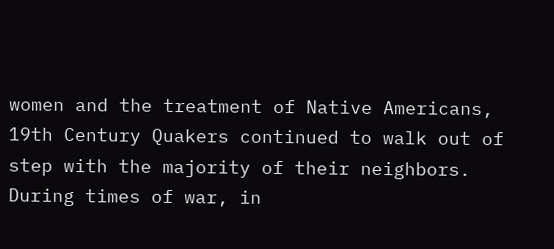women and the treatment of Native Americans, 19th Century Quakers continued to walk out of step with the majority of their neighbors. During times of war, in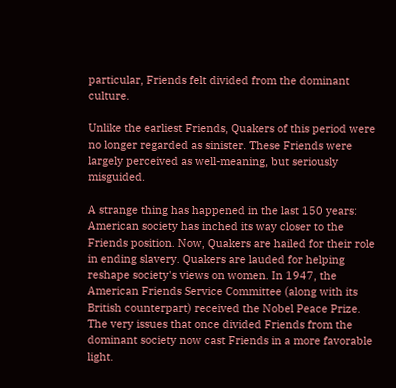particular, Friends felt divided from the dominant culture.

Unlike the earliest Friends, Quakers of this period were no longer regarded as sinister. These Friends were largely perceived as well-meaning, but seriously misguided.

A strange thing has happened in the last 150 years: American society has inched its way closer to the Friends position. Now, Quakers are hailed for their role in ending slavery. Quakers are lauded for helping reshape society's views on women. In 1947, the American Friends Service Committee (along with its British counterpart) received the Nobel Peace Prize. The very issues that once divided Friends from the dominant society now cast Friends in a more favorable light.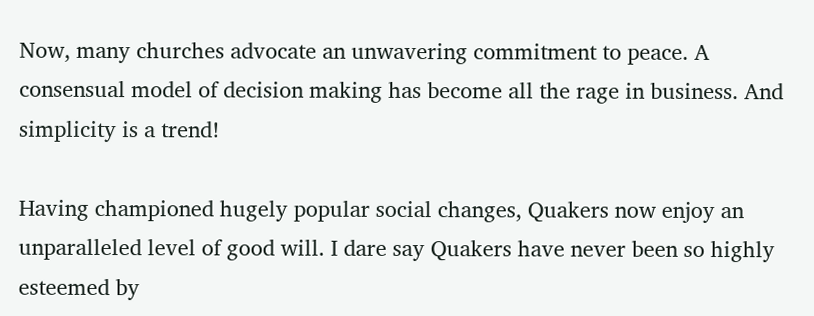Now, many churches advocate an unwavering commitment to peace. A consensual model of decision making has become all the rage in business. And simplicity is a trend!

Having championed hugely popular social changes, Quakers now enjoy an unparalleled level of good will. I dare say Quakers have never been so highly esteemed by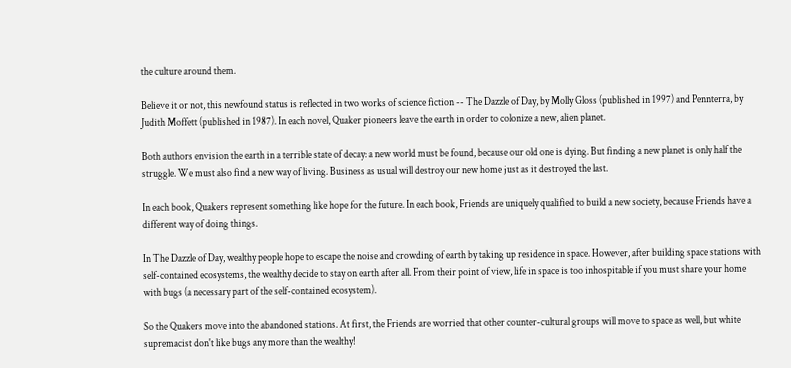the culture around them.

Believe it or not, this newfound status is reflected in two works of science fiction -- The Dazzle of Day, by Molly Gloss (published in 1997) and Pennterra, by Judith Moffett (published in 1987). In each novel, Quaker pioneers leave the earth in order to colonize a new, alien planet.

Both authors envision the earth in a terrible state of decay: a new world must be found, because our old one is dying. But finding a new planet is only half the struggle. We must also find a new way of living. Business as usual will destroy our new home just as it destroyed the last.

In each book, Quakers represent something like hope for the future. In each book, Friends are uniquely qualified to build a new society, because Friends have a different way of doing things.

In The Dazzle of Day, wealthy people hope to escape the noise and crowding of earth by taking up residence in space. However, after building space stations with self-contained ecosystems, the wealthy decide to stay on earth after all. From their point of view, life in space is too inhospitable if you must share your home with bugs (a necessary part of the self-contained ecosystem).

So the Quakers move into the abandoned stations. At first, the Friends are worried that other counter-cultural groups will move to space as well, but white supremacist don't like bugs any more than the wealthy!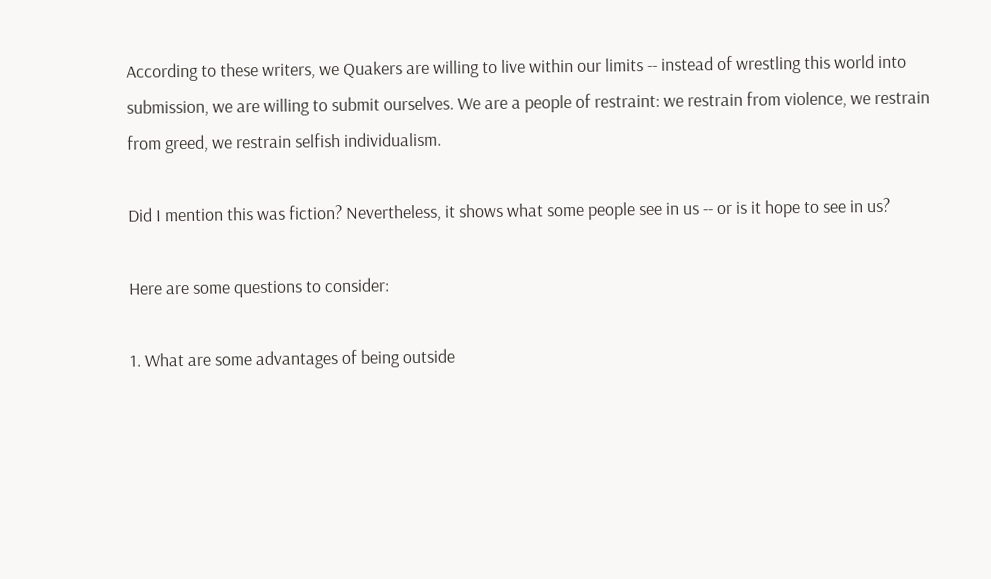According to these writers, we Quakers are willing to live within our limits -- instead of wrestling this world into submission, we are willing to submit ourselves. We are a people of restraint: we restrain from violence, we restrain from greed, we restrain selfish individualism.

Did I mention this was fiction? Nevertheless, it shows what some people see in us -- or is it hope to see in us?

Here are some questions to consider:

1. What are some advantages of being outside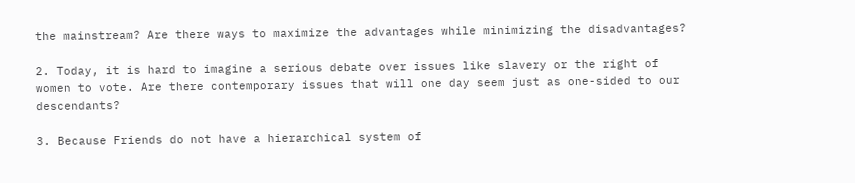the mainstream? Are there ways to maximize the advantages while minimizing the disadvantages?

2. Today, it is hard to imagine a serious debate over issues like slavery or the right of women to vote. Are there contemporary issues that will one day seem just as one-sided to our descendants?

3. Because Friends do not have a hierarchical system of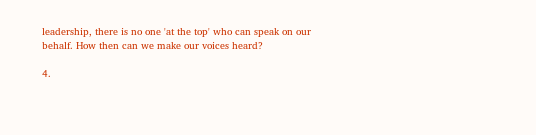leadership, there is no one 'at the top' who can speak on our behalf. How then can we make our voices heard?

4.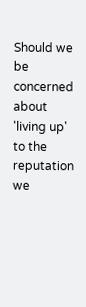Should we be concerned about 'living up' to the reputation we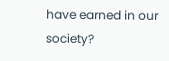have earned in our society?